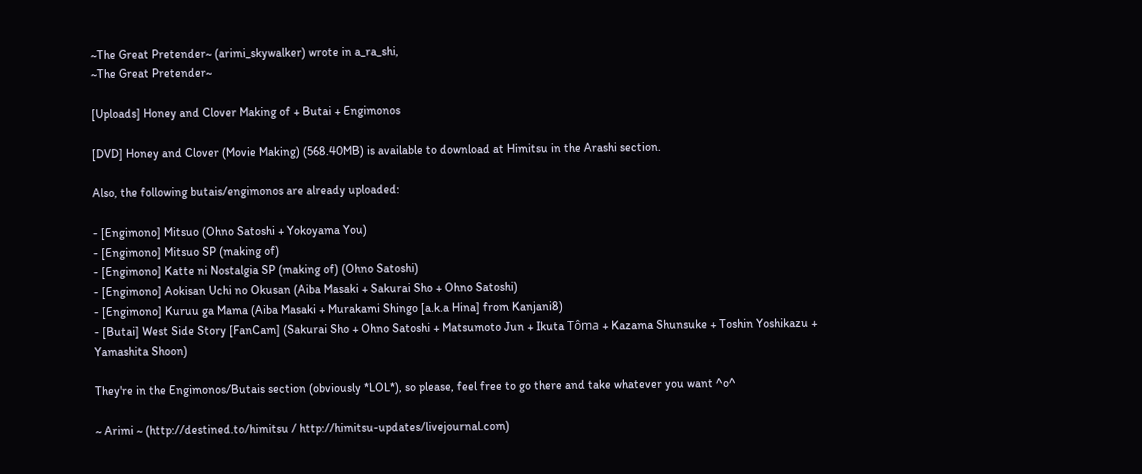~The Great Pretender~ (arimi_skywalker) wrote in a_ra_shi,
~The Great Pretender~

[Uploads] Honey and Clover Making of + Butai + Engimonos

[DVD] Honey and Clover (Movie Making) (568.40MB) is available to download at Himitsu in the Arashi section.

Also, the following butais/engimonos are already uploaded:

- [Engimono] Mitsuo (Ohno Satoshi + Yokoyama You)
- [Engimono] Mitsuo SP (making of)
- [Engimono] Katte ni Nostalgia SP (making of) (Ohno Satoshi)
- [Engimono] Aokisan Uchi no Okusan (Aiba Masaki + Sakurai Sho + Ohno Satoshi)
- [Engimono] Kuruu ga Mama (Aiba Masaki + Murakami Shingo [a.k.a Hina] from Kanjani8)
- [Butai] West Side Story [FanCam] (Sakurai Sho + Ohno Satoshi + Matsumoto Jun + Ikuta Tôma + Kazama Shunsuke + Toshin Yoshikazu + Yamashita Shoon)

They're in the Engimonos/Butais section (obviously *LOL*), so please, feel free to go there and take whatever you want ^o^

~ Arimi ~ (http://destined.to/himitsu / http://himitsu-updates/livejournal.com)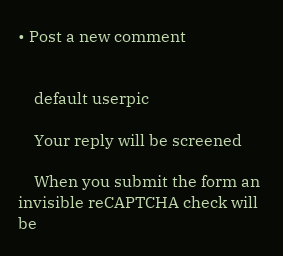• Post a new comment


    default userpic

    Your reply will be screened

    When you submit the form an invisible reCAPTCHA check will be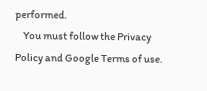performed.
    You must follow the Privacy Policy and Google Terms of use.